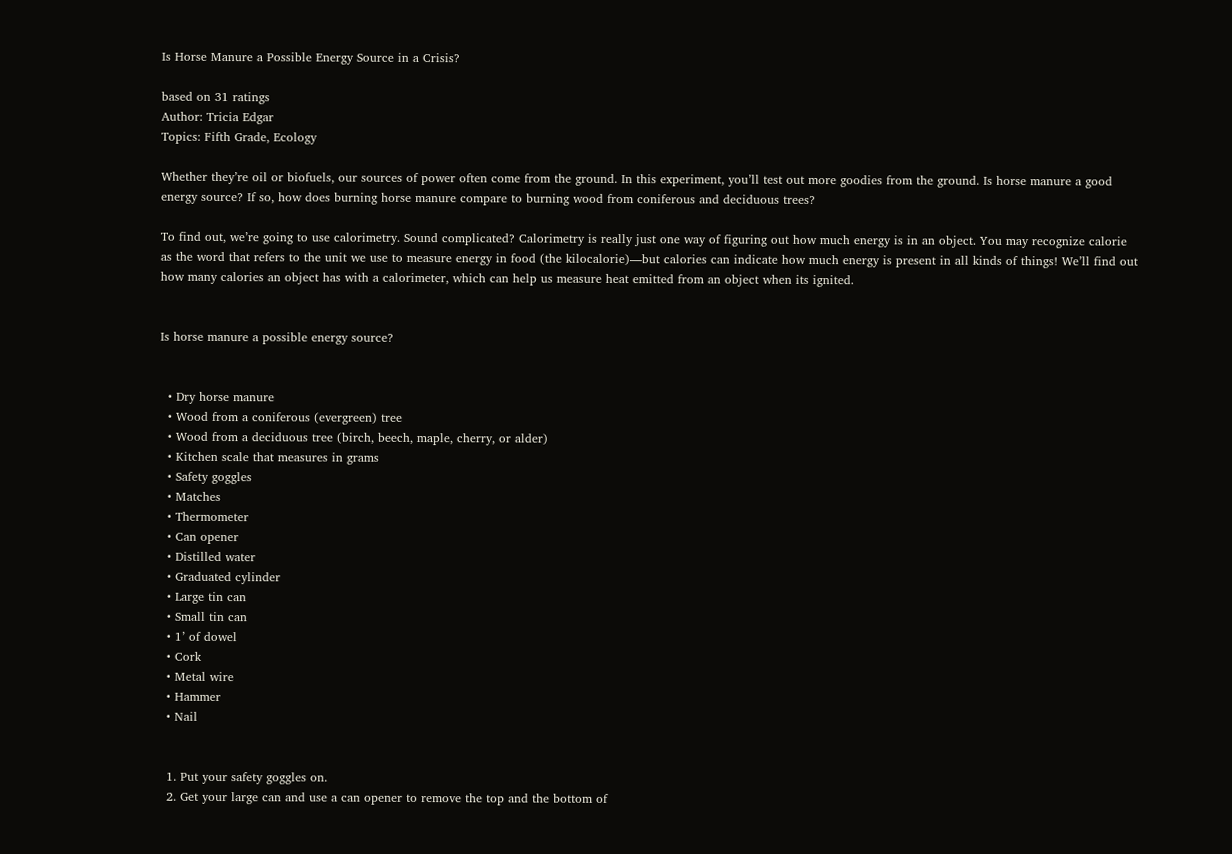Is Horse Manure a Possible Energy Source in a Crisis?

based on 31 ratings
Author: Tricia Edgar
Topics: Fifth Grade, Ecology

Whether they’re oil or biofuels, our sources of power often come from the ground. In this experiment, you’ll test out more goodies from the ground. Is horse manure a good energy source? If so, how does burning horse manure compare to burning wood from coniferous and deciduous trees?

To find out, we’re going to use calorimetry. Sound complicated? Calorimetry is really just one way of figuring out how much energy is in an object. You may recognize calorie as the word that refers to the unit we use to measure energy in food (the kilocalorie)—but calories can indicate how much energy is present in all kinds of things! We’ll find out how many calories an object has with a calorimeter, which can help us measure heat emitted from an object when its ignited.


Is horse manure a possible energy source?


  • Dry horse manure
  • Wood from a coniferous (evergreen) tree
  • Wood from a deciduous tree (birch, beech, maple, cherry, or alder)
  • Kitchen scale that measures in grams
  • Safety goggles
  • Matches
  • Thermometer
  • Can opener
  • Distilled water
  • Graduated cylinder
  • Large tin can
  • Small tin can
  • 1’ of dowel
  • Cork
  • Metal wire
  • Hammer
  • Nail


  1. Put your safety goggles on.
  2. Get your large can and use a can opener to remove the top and the bottom of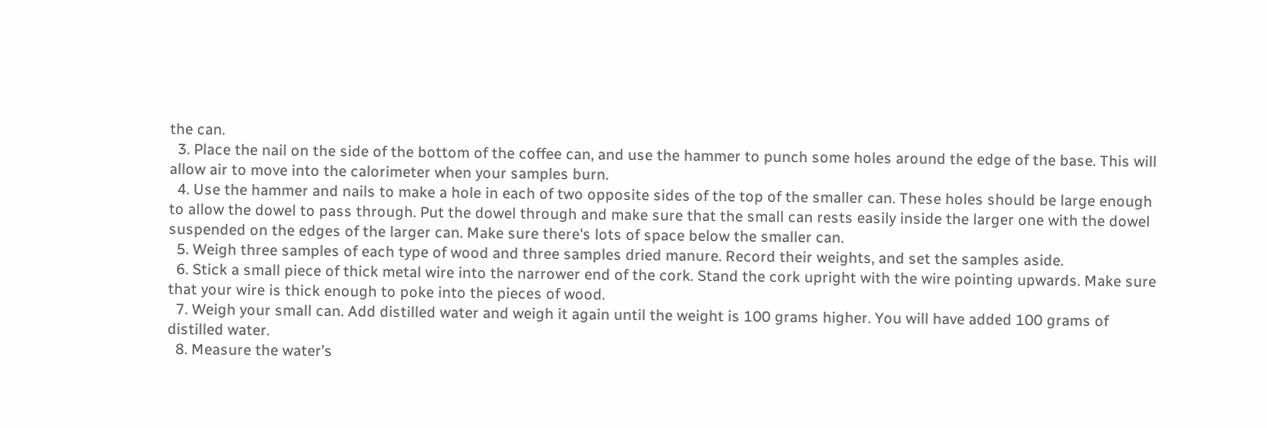the can.
  3. Place the nail on the side of the bottom of the coffee can, and use the hammer to punch some holes around the edge of the base. This will allow air to move into the calorimeter when your samples burn.
  4. Use the hammer and nails to make a hole in each of two opposite sides of the top of the smaller can. These holes should be large enough to allow the dowel to pass through. Put the dowel through and make sure that the small can rests easily inside the larger one with the dowel suspended on the edges of the larger can. Make sure there's lots of space below the smaller can.
  5. Weigh three samples of each type of wood and three samples dried manure. Record their weights, and set the samples aside.
  6. Stick a small piece of thick metal wire into the narrower end of the cork. Stand the cork upright with the wire pointing upwards. Make sure that your wire is thick enough to poke into the pieces of wood.
  7. Weigh your small can. Add distilled water and weigh it again until the weight is 100 grams higher. You will have added 100 grams of distilled water.
  8. Measure the water’s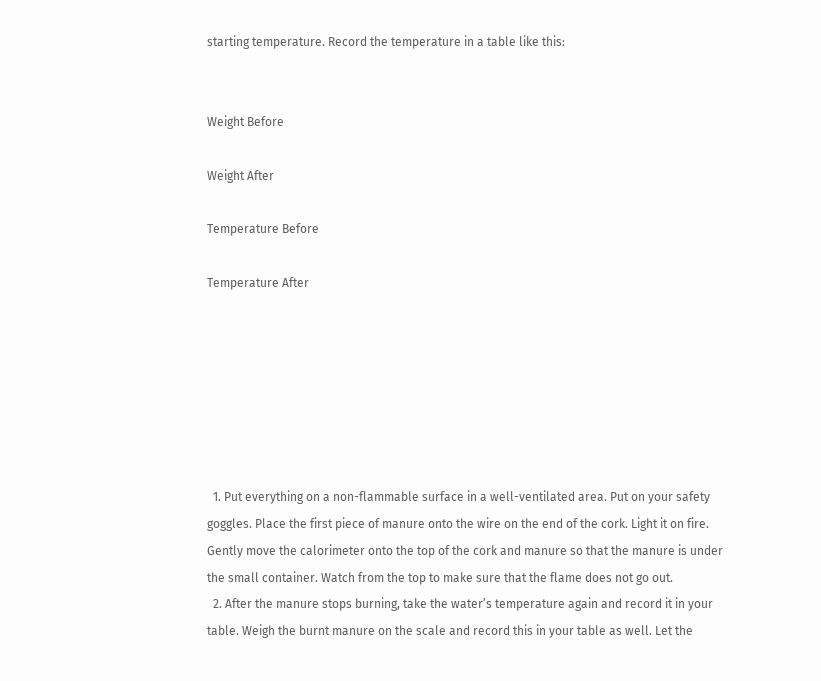starting temperature. Record the temperature in a table like this:


Weight Before

Weight After

Temperature Before

Temperature After







  1. Put everything on a non-flammable surface in a well-ventilated area. Put on your safety goggles. Place the first piece of manure onto the wire on the end of the cork. Light it on fire. Gently move the calorimeter onto the top of the cork and manure so that the manure is under the small container. Watch from the top to make sure that the flame does not go out.
  2. After the manure stops burning, take the water’s temperature again and record it in your table. Weigh the burnt manure on the scale and record this in your table as well. Let the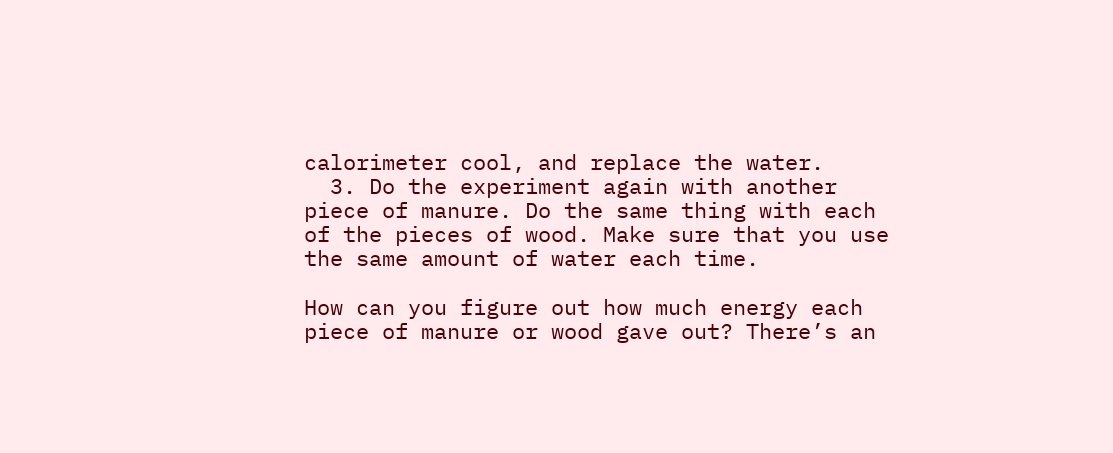calorimeter cool, and replace the water.
  3. Do the experiment again with another piece of manure. Do the same thing with each of the pieces of wood. Make sure that you use the same amount of water each time.

How can you figure out how much energy each piece of manure or wood gave out? There’s an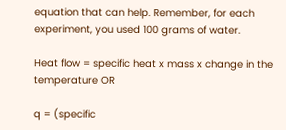equation that can help. Remember, for each experiment, you used 100 grams of water.

Heat flow = specific heat x mass x change in the temperature OR

q = (specific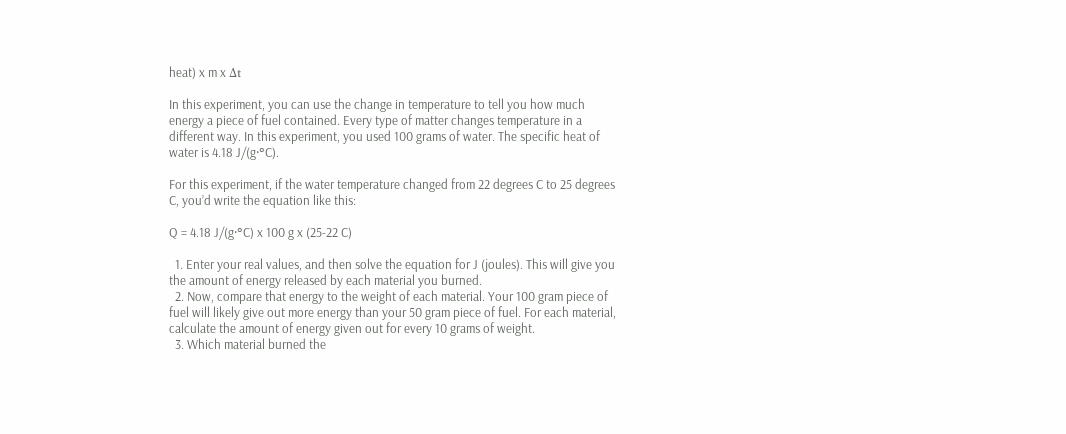heat) x m x Δt

In this experiment, you can use the change in temperature to tell you how much energy a piece of fuel contained. Every type of matter changes temperature in a different way. In this experiment, you used 100 grams of water. The specific heat of water is 4.18 J/(g·°C).

For this experiment, if the water temperature changed from 22 degrees C to 25 degrees C, you’d write the equation like this:

Q = 4.18 J/(g·°C) x 100 g x (25-22 C)

  1. Enter your real values, and then solve the equation for J (joules). This will give you the amount of energy released by each material you burned.
  2. Now, compare that energy to the weight of each material. Your 100 gram piece of fuel will likely give out more energy than your 50 gram piece of fuel. For each material, calculate the amount of energy given out for every 10 grams of weight.
  3. Which material burned the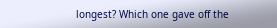longest? Which one gave off the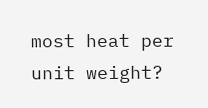most heat per unit weight?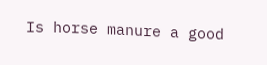Is horse manure a good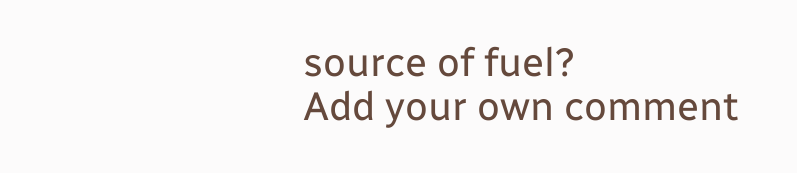source of fuel?
Add your own comment